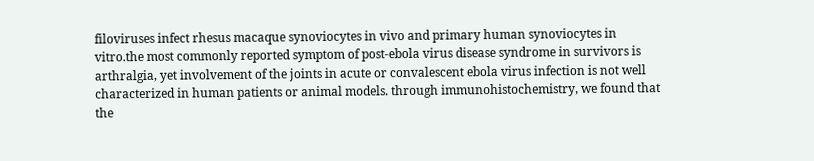filoviruses infect rhesus macaque synoviocytes in vivo and primary human synoviocytes in vitro.the most commonly reported symptom of post-ebola virus disease syndrome in survivors is arthralgia, yet involvement of the joints in acute or convalescent ebola virus infection is not well characterized in human patients or animal models. through immunohistochemistry, we found that the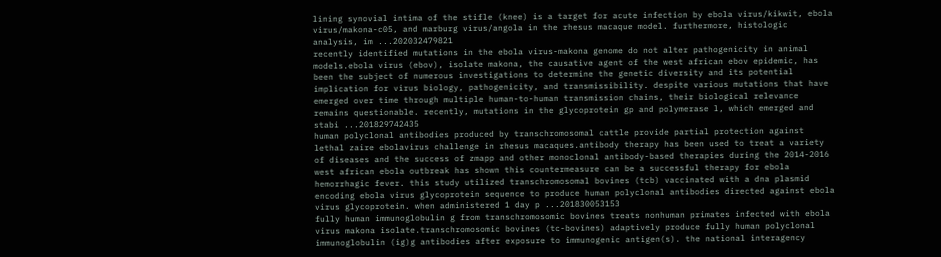lining synovial intima of the stifle (knee) is a target for acute infection by ebola virus/kikwit, ebola virus/makona-c05, and marburg virus/angola in the rhesus macaque model. furthermore, histologic analysis, im ...202032479821
recently identified mutations in the ebola virus-makona genome do not alter pathogenicity in animal models.ebola virus (ebov), isolate makona, the causative agent of the west african ebov epidemic, has been the subject of numerous investigations to determine the genetic diversity and its potential implication for virus biology, pathogenicity, and transmissibility. despite various mutations that have emerged over time through multiple human-to-human transmission chains, their biological relevance remains questionable. recently, mutations in the glycoprotein gp and polymerase l, which emerged and stabi ...201829742435
human polyclonal antibodies produced by transchromosomal cattle provide partial protection against lethal zaire ebolavirus challenge in rhesus macaques.antibody therapy has been used to treat a variety of diseases and the success of zmapp and other monoclonal antibody-based therapies during the 2014-2016 west african ebola outbreak has shown this countermeasure can be a successful therapy for ebola hemorrhagic fever. this study utilized transchromosomal bovines (tcb) vaccinated with a dna plasmid encoding ebola virus glycoprotein sequence to produce human polyclonal antibodies directed against ebola virus glycoprotein. when administered 1 day p ...201830053153
fully human immunoglobulin g from transchromosomic bovines treats nonhuman primates infected with ebola virus makona isolate.transchromosomic bovines (tc-bovines) adaptively produce fully human polyclonal immunoglobulin (ig)g antibodies after exposure to immunogenic antigen(s). the national interagency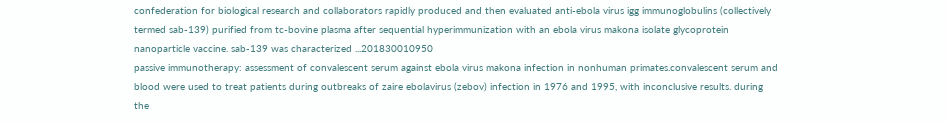confederation for biological research and collaborators rapidly produced and then evaluated anti-ebola virus igg immunoglobulins (collectively termed sab-139) purified from tc-bovine plasma after sequential hyperimmunization with an ebola virus makona isolate glycoprotein nanoparticle vaccine. sab-139 was characterized ...201830010950
passive immunotherapy: assessment of convalescent serum against ebola virus makona infection in nonhuman primates.convalescent serum and blood were used to treat patients during outbreaks of zaire ebolavirus (zebov) infection in 1976 and 1995, with inconclusive results. during the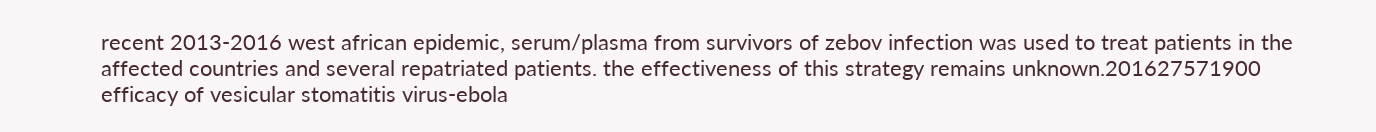recent 2013-2016 west african epidemic, serum/plasma from survivors of zebov infection was used to treat patients in the affected countries and several repatriated patients. the effectiveness of this strategy remains unknown.201627571900
efficacy of vesicular stomatitis virus-ebola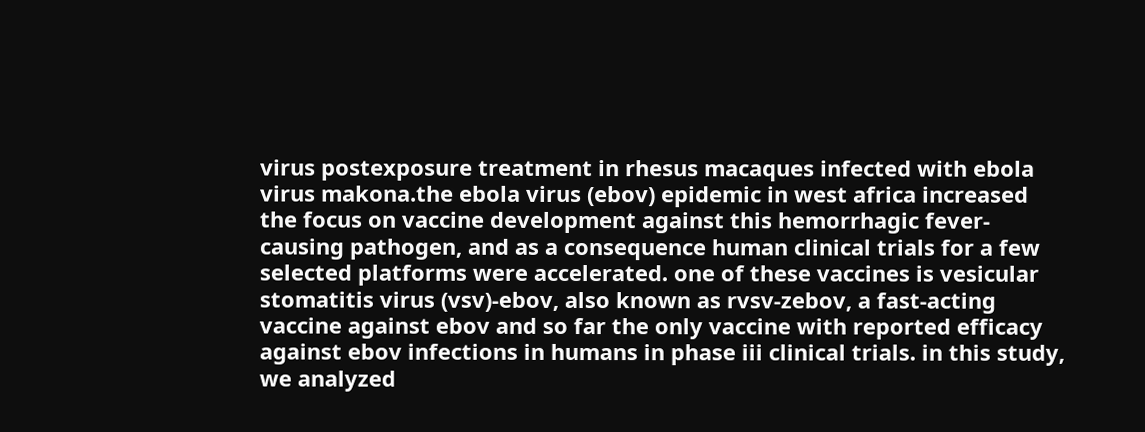virus postexposure treatment in rhesus macaques infected with ebola virus makona.the ebola virus (ebov) epidemic in west africa increased the focus on vaccine development against this hemorrhagic fever-causing pathogen, and as a consequence human clinical trials for a few selected platforms were accelerated. one of these vaccines is vesicular stomatitis virus (vsv)-ebov, also known as rvsv-zebov, a fast-acting vaccine against ebov and so far the only vaccine with reported efficacy against ebov infections in humans in phase iii clinical trials. in this study, we analyzed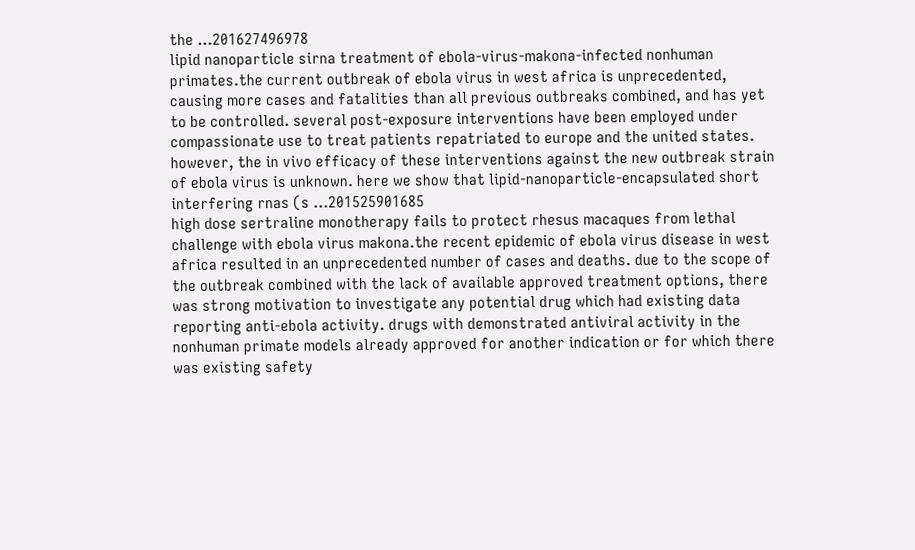the ...201627496978
lipid nanoparticle sirna treatment of ebola-virus-makona-infected nonhuman primates.the current outbreak of ebola virus in west africa is unprecedented, causing more cases and fatalities than all previous outbreaks combined, and has yet to be controlled. several post-exposure interventions have been employed under compassionate use to treat patients repatriated to europe and the united states. however, the in vivo efficacy of these interventions against the new outbreak strain of ebola virus is unknown. here we show that lipid-nanoparticle-encapsulated short interfering rnas (s ...201525901685
high dose sertraline monotherapy fails to protect rhesus macaques from lethal challenge with ebola virus makona.the recent epidemic of ebola virus disease in west africa resulted in an unprecedented number of cases and deaths. due to the scope of the outbreak combined with the lack of available approved treatment options, there was strong motivation to investigate any potential drug which had existing data reporting anti-ebola activity. drugs with demonstrated antiviral activity in the nonhuman primate models already approved for another indication or for which there was existing safety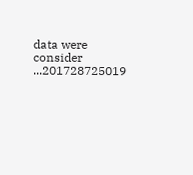data were consider ...201728725019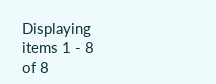Displaying items 1 - 8 of 8